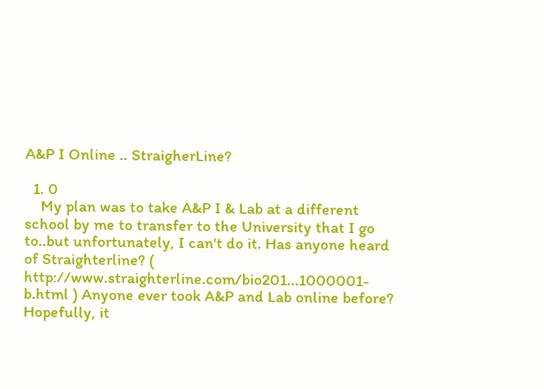A&P I Online .. StraigherLine?

  1. 0
    My plan was to take A&P I & Lab at a different school by me to transfer to the University that I go to..but unfortunately, I can't do it. Has anyone heard of Straighterline? ( http://www.straighterline.com/bio201...1000001-b.html ) Anyone ever took A&P and Lab online before? Hopefully, it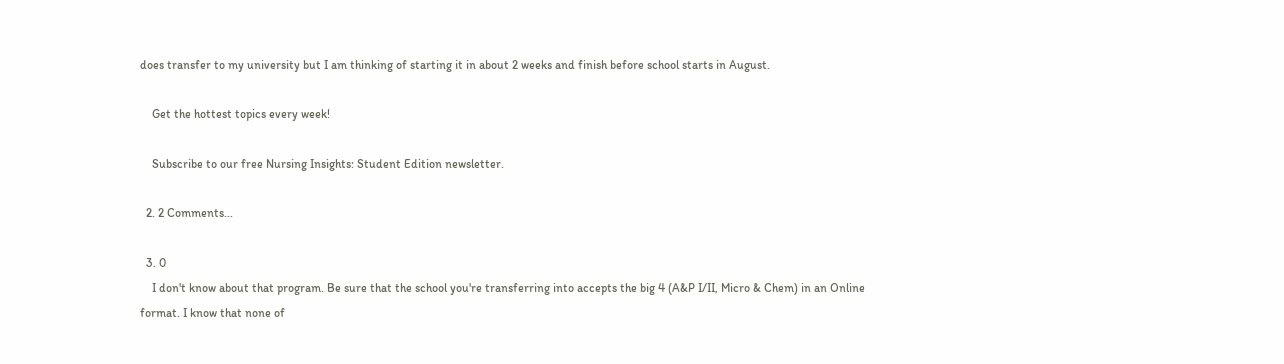does transfer to my university but I am thinking of starting it in about 2 weeks and finish before school starts in August.

    Get the hottest topics every week!

    Subscribe to our free Nursing Insights: Student Edition newsletter.

  2. 2 Comments...

  3. 0
    I don't know about that program. Be sure that the school you're transferring into accepts the big 4 (A&P I/II, Micro & Chem) in an Online format. I know that none of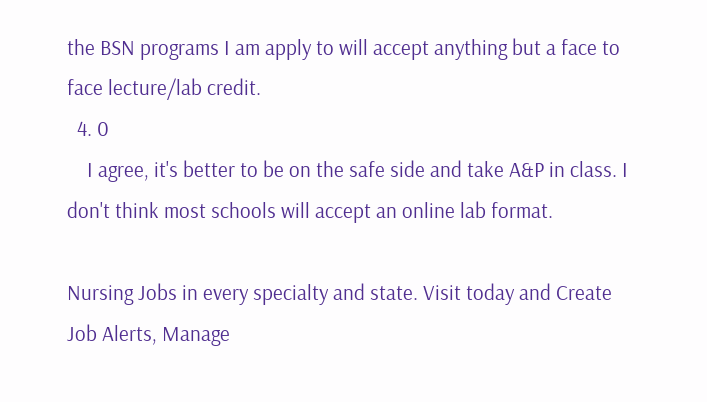the BSN programs I am apply to will accept anything but a face to face lecture/lab credit.
  4. 0
    I agree, it's better to be on the safe side and take A&P in class. I don't think most schools will accept an online lab format.

Nursing Jobs in every specialty and state. Visit today and Create Job Alerts, Manage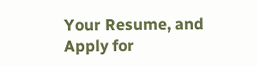Your Resume, and Apply for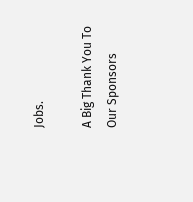Jobs.

A Big Thank You To Our Sponsors